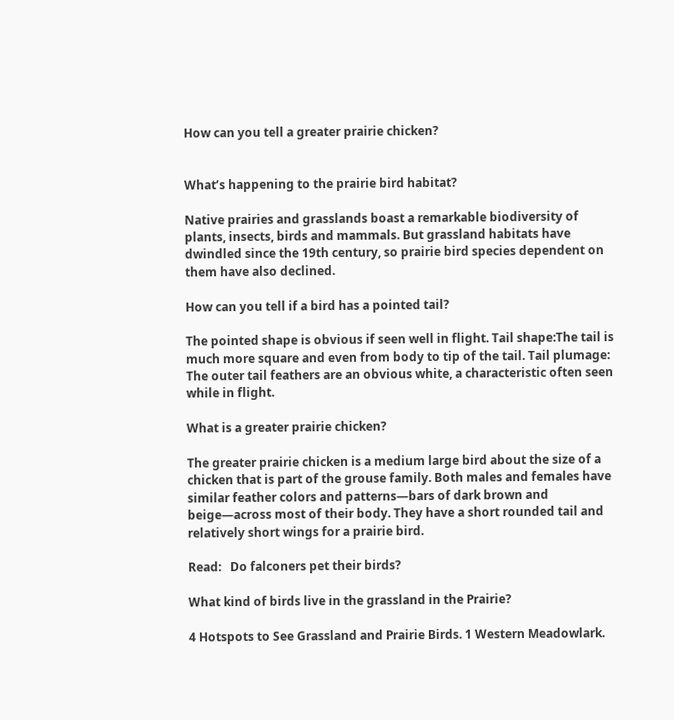How can you tell a greater prairie chicken?


What’s happening to the prairie bird habitat?

Native prairies and grasslands boast a remarkable biodiversity of plants, insects, birds and mammals. But grassland habitats have dwindled since the 19th century, so prairie bird species dependent on them have also declined.

How can you tell if a bird has a pointed tail?

The pointed shape is obvious if seen well in flight. Tail shape:The tail is much more square and even from body to tip of the tail. Tail plumage: The outer tail feathers are an obvious white, a characteristic often seen while in flight.

What is a greater prairie chicken?

The greater prairie chicken is a medium large bird about the size of a chicken that is part of the grouse family. Both males and females have similar feather colors and patterns—bars of dark brown and beige—across most of their body. They have a short rounded tail and relatively short wings for a prairie bird.

Read:   Do falconers pet their birds?

What kind of birds live in the grassland in the Prairie?

4 Hotspots to See Grassland and Prairie Birds. 1 Western Meadowlark.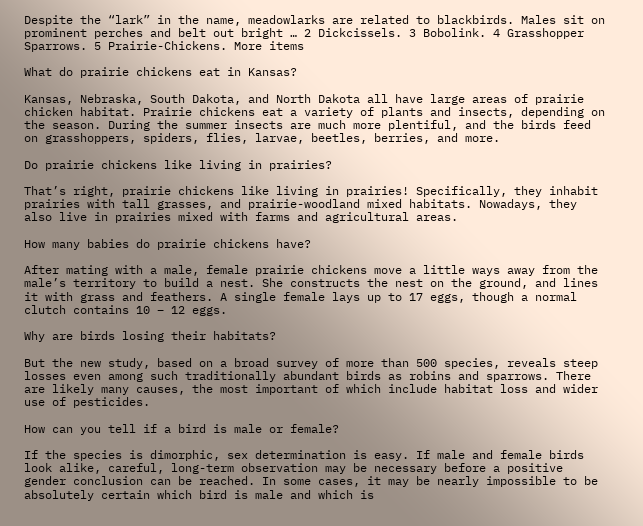Despite the “lark” in the name, meadowlarks are related to blackbirds. Males sit on prominent perches and belt out bright … 2 Dickcissels. 3 Bobolink. 4 Grasshopper Sparrows. 5 Prairie-Chickens. More items

What do prairie chickens eat in Kansas?

Kansas, Nebraska, South Dakota, and North Dakota all have large areas of prairie chicken habitat. Prairie chickens eat a variety of plants and insects, depending on the season. During the summer insects are much more plentiful, and the birds feed on grasshoppers, spiders, flies, larvae, beetles, berries, and more.

Do prairie chickens like living in prairies?

That’s right, prairie chickens like living in prairies! Specifically, they inhabit prairies with tall grasses, and prairie-woodland mixed habitats. Nowadays, they also live in prairies mixed with farms and agricultural areas.

How many babies do prairie chickens have?

After mating with a male, female prairie chickens move a little ways away from the male’s territory to build a nest. She constructs the nest on the ground, and lines it with grass and feathers. A single female lays up to 17 eggs, though a normal clutch contains 10 – 12 eggs.

Why are birds losing their habitats?

But the new study, based on a broad survey of more than 500 species, reveals steep losses even among such traditionally abundant birds as robins and sparrows. There are likely many causes, the most important of which include habitat loss and wider use of pesticides.

How can you tell if a bird is male or female?

If the species is dimorphic, sex determination is easy. If male and female birds look alike, careful, long-term observation may be necessary before a positive gender conclusion can be reached. In some cases, it may be nearly impossible to be absolutely certain which bird is male and which is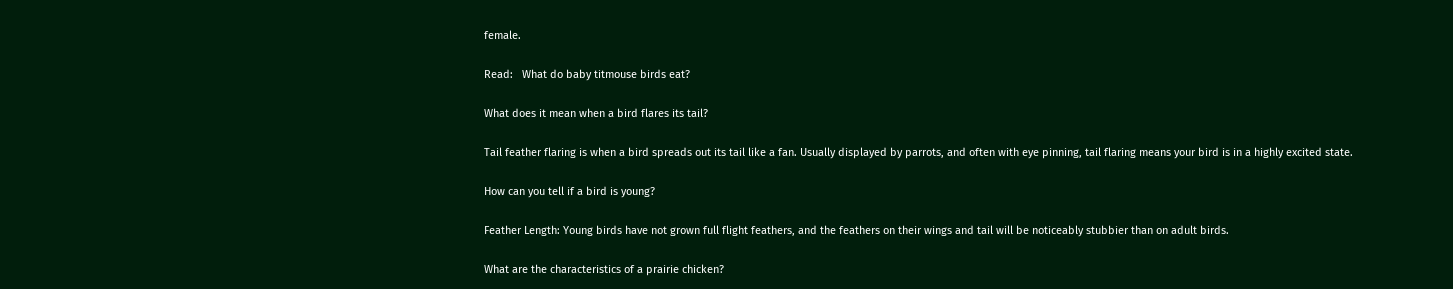female.

Read:   What do baby titmouse birds eat?

What does it mean when a bird flares its tail?

Tail feather flaring is when a bird spreads out its tail like a fan. Usually displayed by parrots, and often with eye pinning, tail flaring means your bird is in a highly excited state.

How can you tell if a bird is young?

Feather Length: Young birds have not grown full flight feathers, and the feathers on their wings and tail will be noticeably stubbier than on adult birds.

What are the characteristics of a prairie chicken?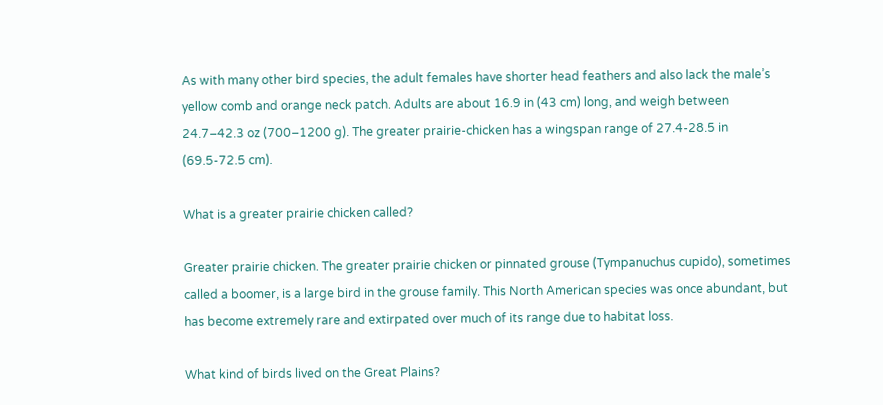As with many other bird species, the adult females have shorter head feathers and also lack the male’s yellow comb and orange neck patch. Adults are about 16.9 in (43 cm) long, and weigh between 24.7–42.3 oz (700–1200 g). The greater prairie-chicken has a wingspan range of 27.4-28.5 in (69.5-72.5 cm).

What is a greater prairie chicken called?

Greater prairie chicken. The greater prairie chicken or pinnated grouse (Tympanuchus cupido), sometimes called a boomer, is a large bird in the grouse family. This North American species was once abundant, but has become extremely rare and extirpated over much of its range due to habitat loss.

What kind of birds lived on the Great Plains?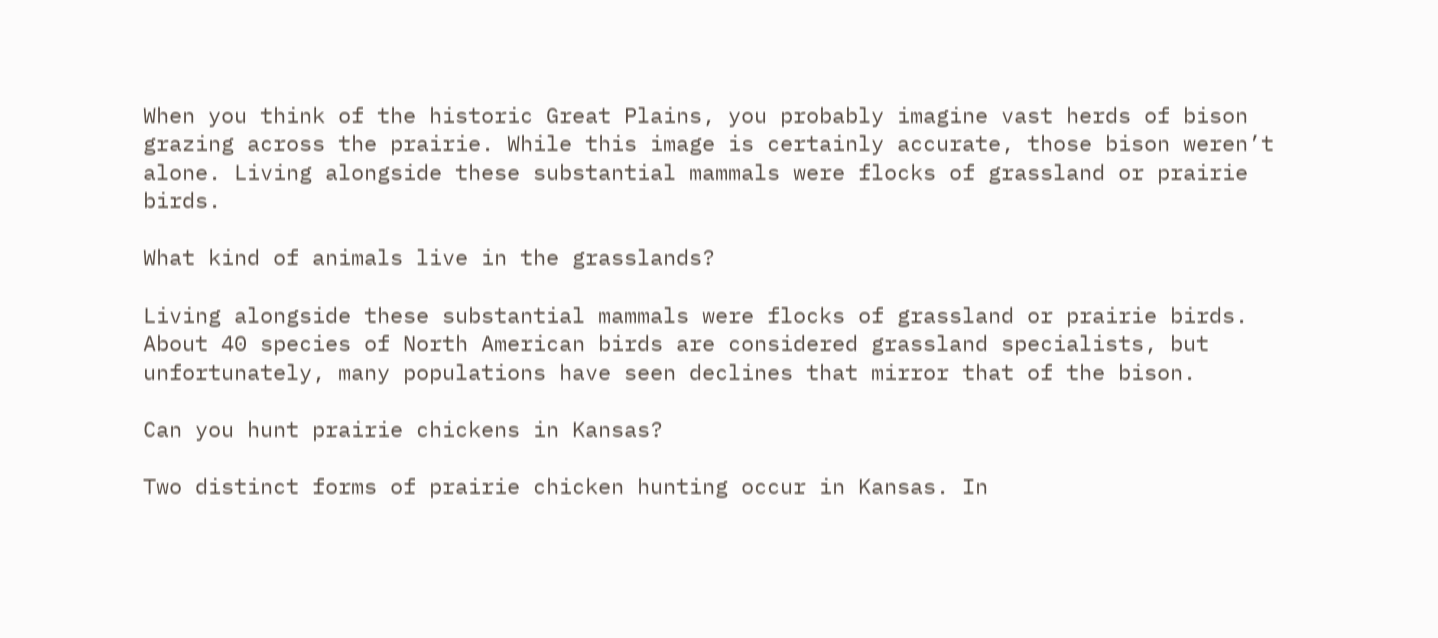When you think of the historic Great Plains, you probably imagine vast herds of bison grazing across the prairie. While this image is certainly accurate, those bison weren’t alone. Living alongside these substantial mammals were flocks of grassland or prairie birds.

What kind of animals live in the grasslands?

Living alongside these substantial mammals were flocks of grassland or prairie birds. About 40 species of North American birds are considered grassland specialists, but unfortunately, many populations have seen declines that mirror that of the bison.

Can you hunt prairie chickens in Kansas?

Two distinct forms of prairie chicken hunting occur in Kansas. In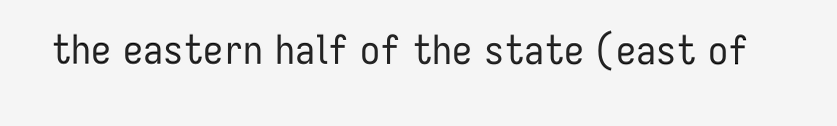the eastern half of the state (east of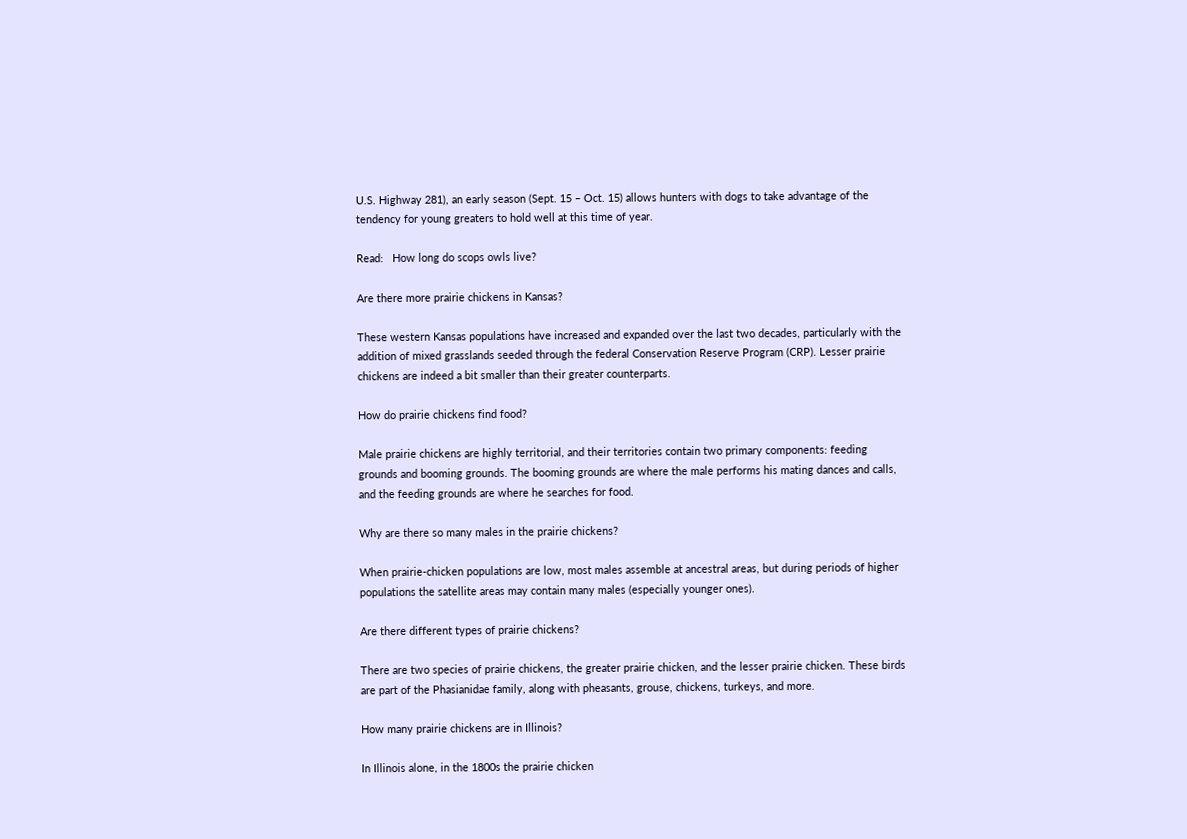U.S. Highway 281), an early season (Sept. 15 – Oct. 15) allows hunters with dogs to take advantage of the tendency for young greaters to hold well at this time of year.

Read:   How long do scops owls live?

Are there more prairie chickens in Kansas?

These western Kansas populations have increased and expanded over the last two decades, particularly with the addition of mixed grasslands seeded through the federal Conservation Reserve Program (CRP). Lesser prairie chickens are indeed a bit smaller than their greater counterparts.

How do prairie chickens find food?

Male prairie chickens are highly territorial, and their territories contain two primary components: feeding grounds and booming grounds. The booming grounds are where the male performs his mating dances and calls, and the feeding grounds are where he searches for food.

Why are there so many males in the prairie chickens?

When prairie-chicken populations are low, most males assemble at ancestral areas, but during periods of higher populations the satellite areas may contain many males (especially younger ones).

Are there different types of prairie chickens?

There are two species of prairie chickens, the greater prairie chicken, and the lesser prairie chicken. These birds are part of the Phasianidae family, along with pheasants, grouse, chickens, turkeys, and more.

How many prairie chickens are in Illinois?

In Illinois alone, in the 1800s the prairie chicken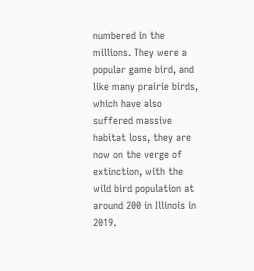numbered in the millions. They were a popular game bird, and like many prairie birds, which have also suffered massive habitat loss, they are now on the verge of extinction, with the wild bird population at around 200 in Illinois in 2019.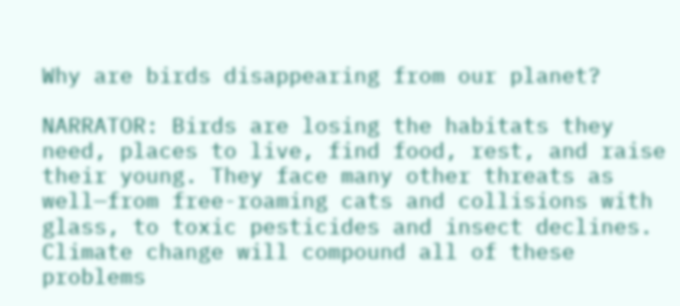Why are birds disappearing from our planet?

NARRATOR: Birds are losing the habitats they need, places to live, find food, rest, and raise their young. They face many other threats as well—from free-roaming cats and collisions with glass, to toxic pesticides and insect declines. Climate change will compound all of these problems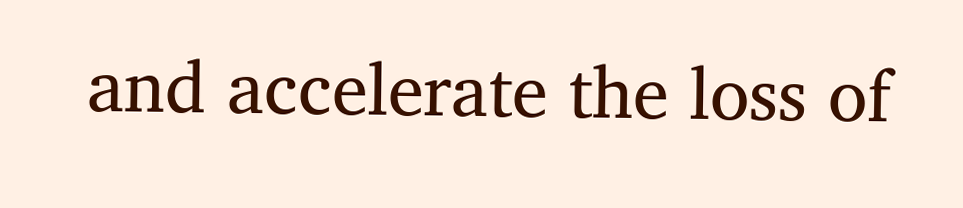and accelerate the loss of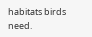habitats birds need.